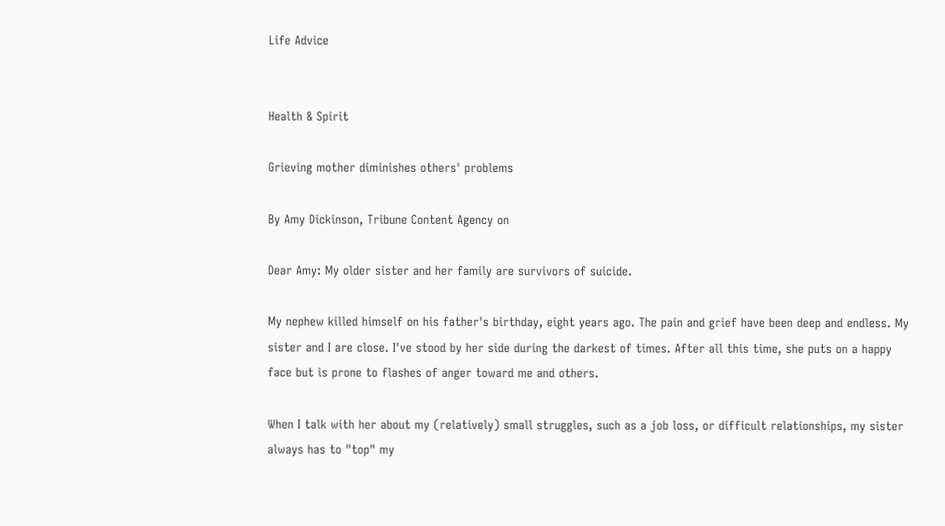Life Advice


Health & Spirit

Grieving mother diminishes others' problems

By Amy Dickinson, Tribune Content Agency on

Dear Amy: My older sister and her family are survivors of suicide.

My nephew killed himself on his father's birthday, eight years ago. The pain and grief have been deep and endless. My sister and I are close. I've stood by her side during the darkest of times. After all this time, she puts on a happy face but is prone to flashes of anger toward me and others.

When I talk with her about my (relatively) small struggles, such as a job loss, or difficult relationships, my sister always has to "top" my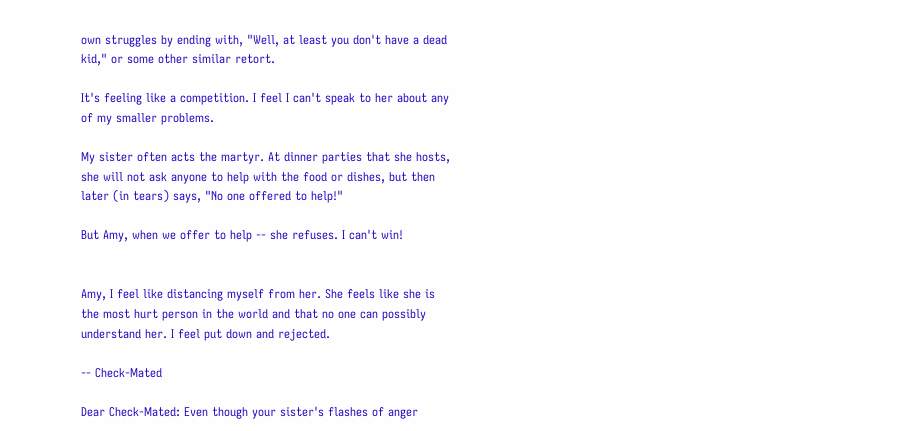own struggles by ending with, "Well, at least you don't have a dead kid," or some other similar retort.

It's feeling like a competition. I feel I can't speak to her about any of my smaller problems.

My sister often acts the martyr. At dinner parties that she hosts, she will not ask anyone to help with the food or dishes, but then later (in tears) says, "No one offered to help!"

But Amy, when we offer to help -- she refuses. I can't win!


Amy, I feel like distancing myself from her. She feels like she is the most hurt person in the world and that no one can possibly understand her. I feel put down and rejected.

-- Check-Mated

Dear Check-Mated: Even though your sister's flashes of anger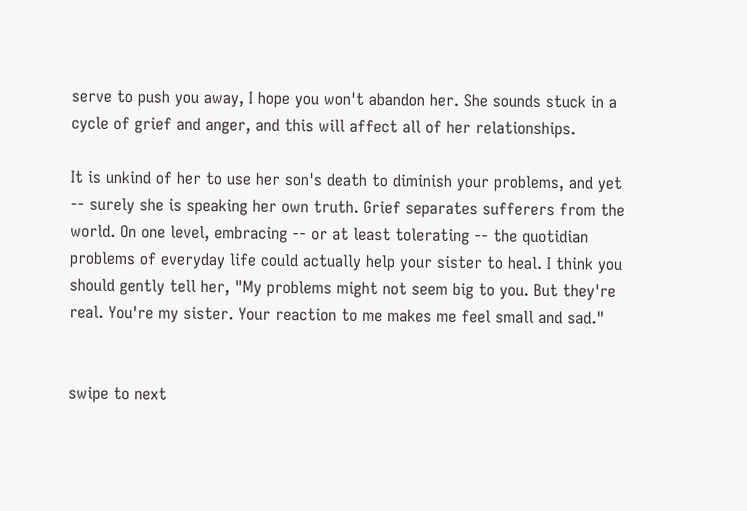serve to push you away, I hope you won't abandon her. She sounds stuck in a cycle of grief and anger, and this will affect all of her relationships.

It is unkind of her to use her son's death to diminish your problems, and yet -- surely she is speaking her own truth. Grief separates sufferers from the world. On one level, embracing -- or at least tolerating -- the quotidian problems of everyday life could actually help your sister to heal. I think you should gently tell her, "My problems might not seem big to you. But they're real. You're my sister. Your reaction to me makes me feel small and sad."


swipe to next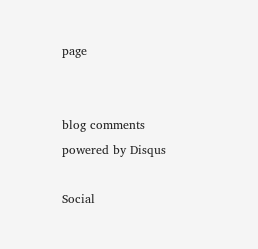page


blog comments powered by Disqus

Social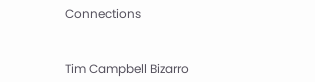Connections


Tim Campbell Bizarro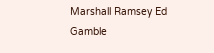Marshall Ramsey Ed Gamble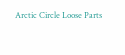Arctic Circle Loose Parts